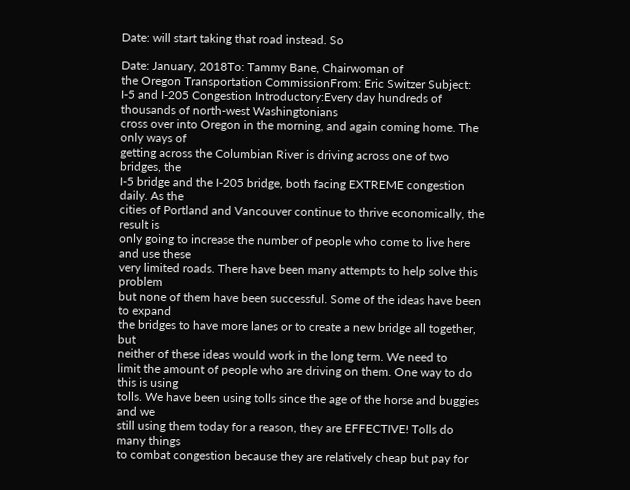Date: will start taking that road instead. So

Date: January, 2018To: Tammy Bane, Chairwoman of
the Oregon Transportation CommissionFrom: Eric Switzer Subject:  I-5 and I-205 Congestion Introductory:Every day hundreds of thousands of north-west Washingtonians
cross over into Oregon in the morning, and again coming home. The only ways of
getting across the Columbian River is driving across one of two bridges, the
I-5 bridge and the I-205 bridge, both facing EXTREME congestion daily. As the
cities of Portland and Vancouver continue to thrive economically, the result is
only going to increase the number of people who come to live here and use these
very limited roads. There have been many attempts to help solve this problem
but none of them have been successful. Some of the ideas have been to expand
the bridges to have more lanes or to create a new bridge all together, but
neither of these ideas would work in the long term. We need to
limit the amount of people who are driving on them. One way to do this is using
tolls. We have been using tolls since the age of the horse and buggies and we
still using them today for a reason, they are EFFECTIVE! Tolls do many things
to combat congestion because they are relatively cheap but pay for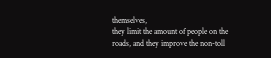themselves,
they limit the amount of people on the roads, and they improve the non-toll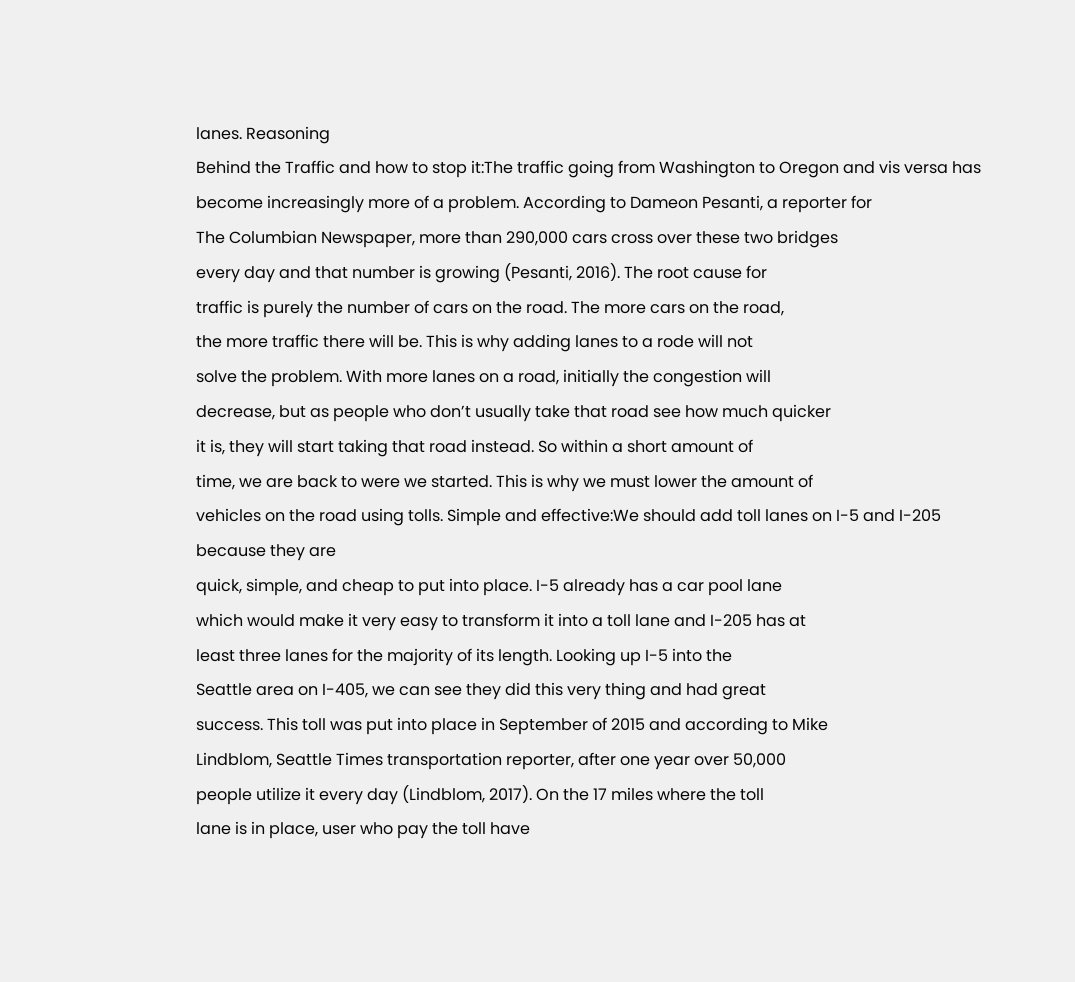lanes. Reasoning
Behind the Traffic and how to stop it:The traffic going from Washington to Oregon and vis versa has
become increasingly more of a problem. According to Dameon Pesanti, a reporter for
The Columbian Newspaper, more than 290,000 cars cross over these two bridges
every day and that number is growing (Pesanti, 2016). The root cause for
traffic is purely the number of cars on the road. The more cars on the road,
the more traffic there will be. This is why adding lanes to a rode will not
solve the problem. With more lanes on a road, initially the congestion will
decrease, but as people who don’t usually take that road see how much quicker
it is, they will start taking that road instead. So within a short amount of
time, we are back to were we started. This is why we must lower the amount of
vehicles on the road using tolls. Simple and effective:We should add toll lanes on I-5 and I-205 because they are
quick, simple, and cheap to put into place. I-5 already has a car pool lane
which would make it very easy to transform it into a toll lane and I-205 has at
least three lanes for the majority of its length. Looking up I-5 into the
Seattle area on I-405, we can see they did this very thing and had great
success. This toll was put into place in September of 2015 and according to Mike
Lindblom, Seattle Times transportation reporter, after one year over 50,000
people utilize it every day (Lindblom, 2017). On the 17 miles where the toll
lane is in place, user who pay the toll have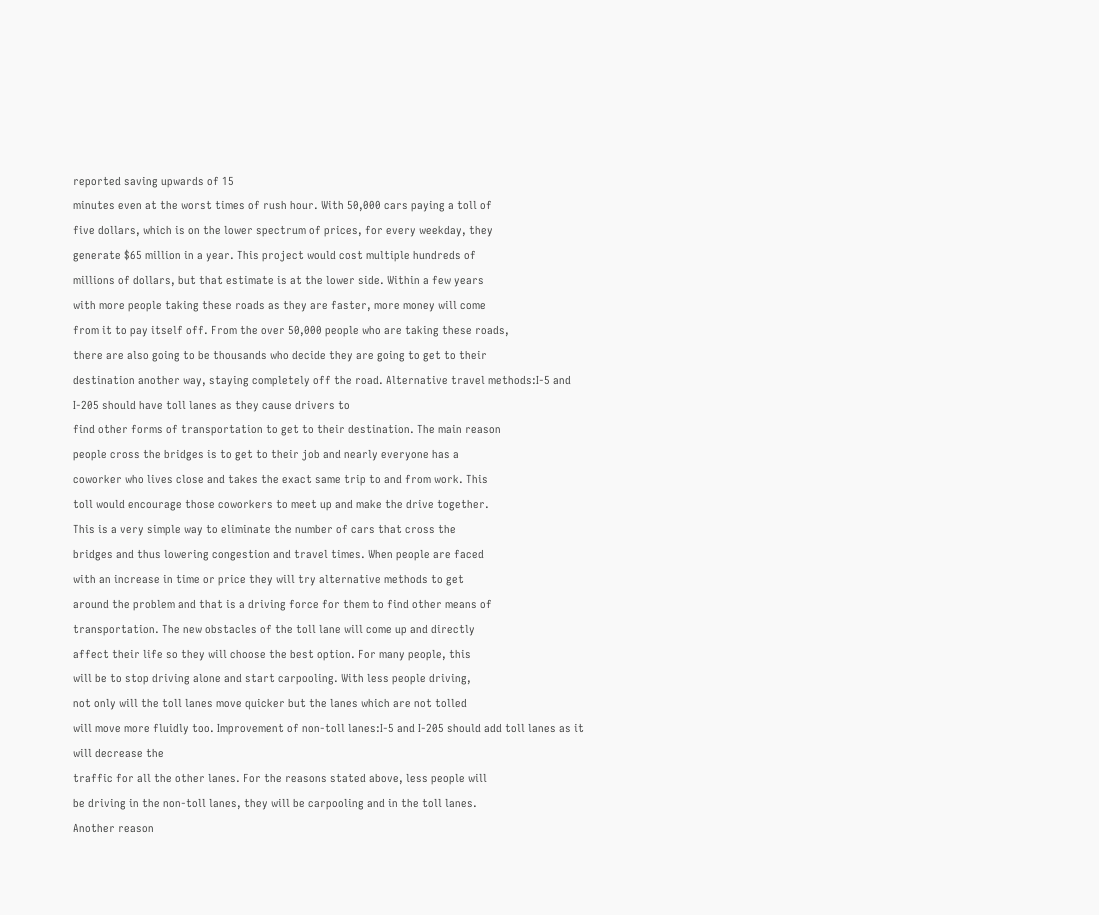reported saving upwards of 15
minutes even at the worst times of rush hour. With 50,000 cars paying a toll of
five dollars, which is on the lower spectrum of prices, for every weekday, they
generate $65 million in a year. This project would cost multiple hundreds of
millions of dollars, but that estimate is at the lower side. Within a few years
with more people taking these roads as they are faster, more money will come
from it to pay itself off. From the over 50,000 people who are taking these roads,
there are also going to be thousands who decide they are going to get to their
destination another way, staying completely off the road. Alternative travel methods:I-5 and I-205 should have toll lanes as they cause drivers to
find other forms of transportation to get to their destination. The main reason
people cross the bridges is to get to their job and nearly everyone has a
coworker who lives close and takes the exact same trip to and from work. This
toll would encourage those coworkers to meet up and make the drive together.
This is a very simple way to eliminate the number of cars that cross the
bridges and thus lowering congestion and travel times. When people are faced
with an increase in time or price they will try alternative methods to get
around the problem and that is a driving force for them to find other means of
transportation. The new obstacles of the toll lane will come up and directly
affect their life so they will choose the best option. For many people, this
will be to stop driving alone and start carpooling. With less people driving,
not only will the toll lanes move quicker but the lanes which are not tolled
will move more fluidly too. Improvement of non-toll lanes:I-5 and I-205 should add toll lanes as it will decrease the
traffic for all the other lanes. For the reasons stated above, less people will
be driving in the non-toll lanes, they will be carpooling and in the toll lanes.
Another reason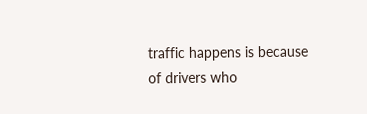traffic happens is because of drivers who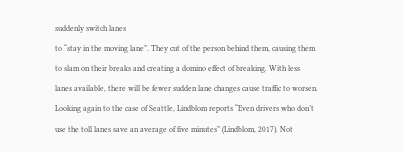suddenly switch lanes
to “stay in the moving lane”. They cut of the person behind them, causing them
to slam on their breaks and creating a domino effect of breaking. With less
lanes available, there will be fewer sudden lane changes cause traffic to worsen.
Looking again to the case of Seattle, Lindblom reports “Even drivers who don’t
use the toll lanes save an average of five minutes” (Lindblom, 2017). Not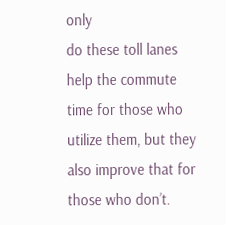only
do these toll lanes help the commute time for those who utilize them, but they
also improve that for those who don’t.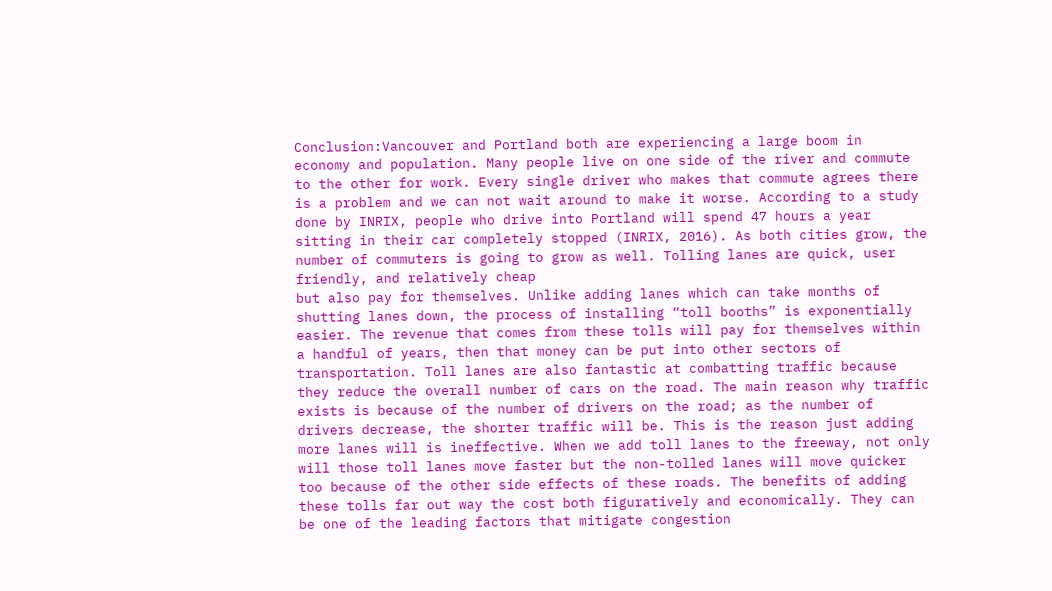Conclusion:Vancouver and Portland both are experiencing a large boom in
economy and population. Many people live on one side of the river and commute
to the other for work. Every single driver who makes that commute agrees there
is a problem and we can not wait around to make it worse. According to a study
done by INRIX, people who drive into Portland will spend 47 hours a year
sitting in their car completely stopped (INRIX, 2016). As both cities grow, the
number of commuters is going to grow as well. Tolling lanes are quick, user friendly, and relatively cheap
but also pay for themselves. Unlike adding lanes which can take months of
shutting lanes down, the process of installing “toll booths” is exponentially
easier. The revenue that comes from these tolls will pay for themselves within
a handful of years, then that money can be put into other sectors of
transportation. Toll lanes are also fantastic at combatting traffic because
they reduce the overall number of cars on the road. The main reason why traffic
exists is because of the number of drivers on the road; as the number of
drivers decrease, the shorter traffic will be. This is the reason just adding
more lanes will is ineffective. When we add toll lanes to the freeway, not only
will those toll lanes move faster but the non-tolled lanes will move quicker
too because of the other side effects of these roads. The benefits of adding
these tolls far out way the cost both figuratively and economically. They can
be one of the leading factors that mitigate congestion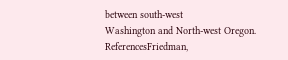between south-west
Washington and North-west Oregon.           ReferencesFriedman,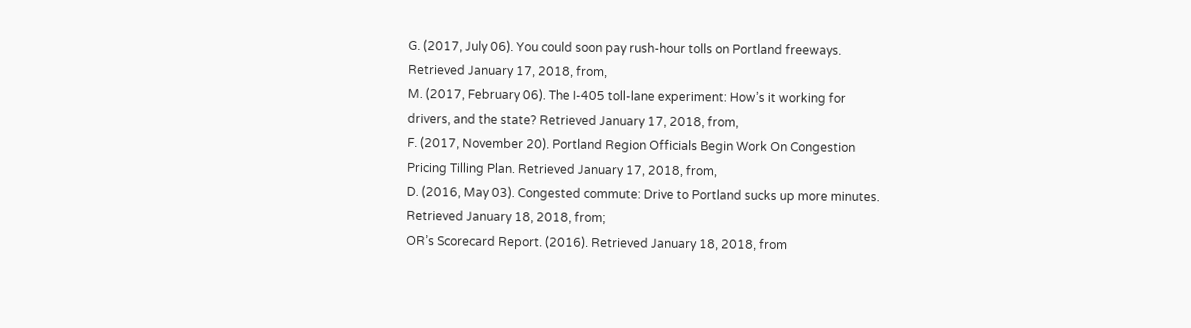G. (2017, July 06). You could soon pay rush-hour tolls on Portland freeways.
Retrieved January 17, 2018, from,
M. (2017, February 06). The I-405 toll-lane experiment: How’s it working for
drivers, and the state? Retrieved January 17, 2018, from,
F. (2017, November 20). Portland Region Officials Begin Work On Congestion
Pricing Tilling Plan. Retrieved January 17, 2018, from,
D. (2016, May 03). Congested commute: Drive to Portland sucks up more minutes.
Retrieved January 18, 2018, from;
OR’s Scorecard Report. (2016). Retrieved January 18, 2018, from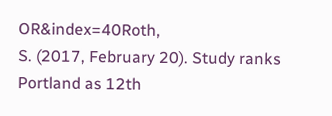OR&index=40Roth,
S. (2017, February 20). Study ranks Portland as 12th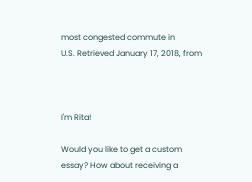most congested commute in
U.S. Retrieved January 17, 2018, from



I'm Rita!

Would you like to get a custom essay? How about receiving a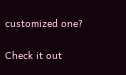customized one?

Check it out